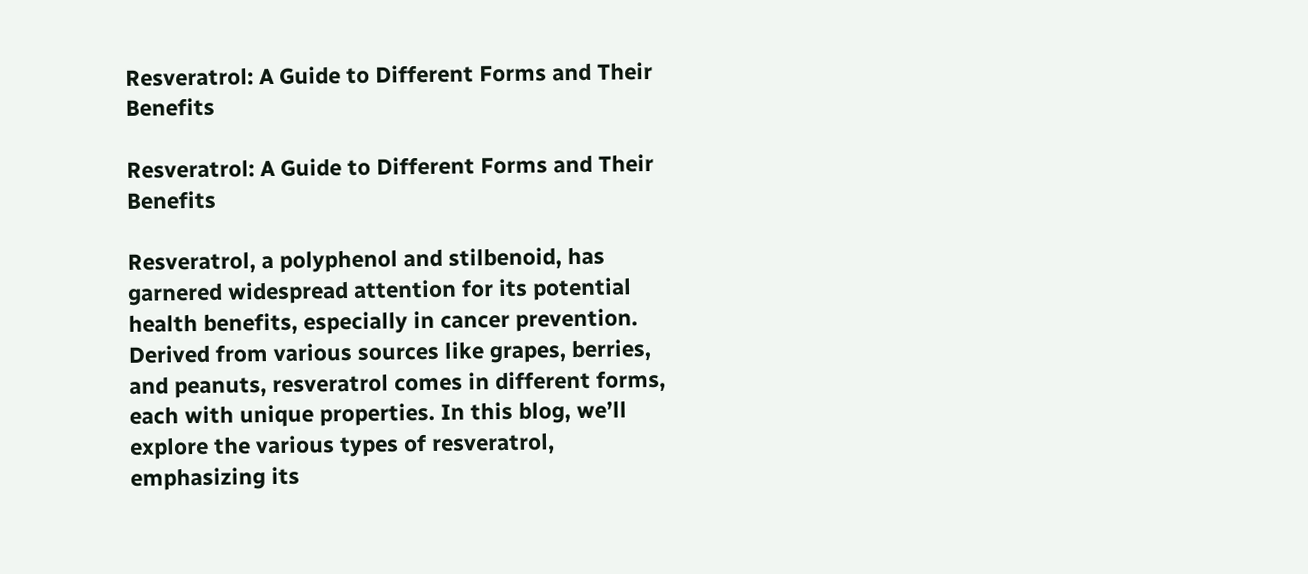Resveratrol: A Guide to Different Forms and Their Benefits

Resveratrol: A Guide to Different Forms and Their Benefits

Resveratrol, a polyphenol and stilbenoid, has garnered widespread attention for its potential health benefits, especially in cancer prevention. Derived from various sources like grapes, berries, and peanuts, resveratrol comes in different forms, each with unique properties. In this blog, we’ll explore the various types of resveratrol, emphasizing its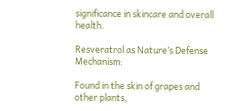significance in skincare and overall health.

Resveratrol as Nature’s Defense Mechanism:

Found in the skin of grapes and other plants,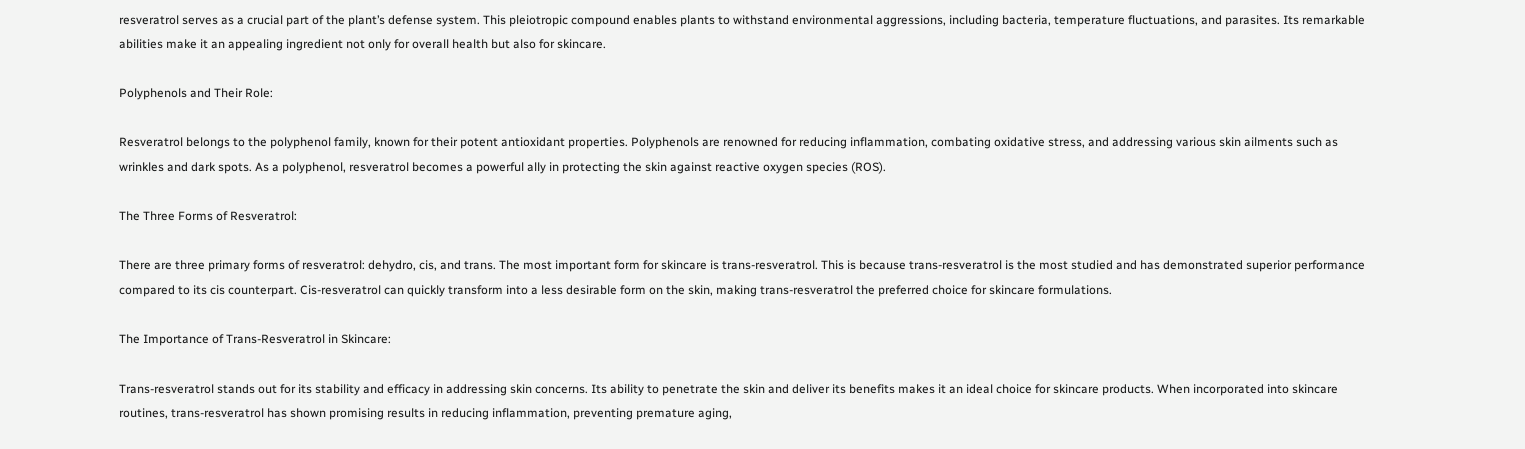resveratrol serves as a crucial part of the plant’s defense system. This pleiotropic compound enables plants to withstand environmental aggressions, including bacteria, temperature fluctuations, and parasites. Its remarkable abilities make it an appealing ingredient not only for overall health but also for skincare.

Polyphenols and Their Role:

Resveratrol belongs to the polyphenol family, known for their potent antioxidant properties. Polyphenols are renowned for reducing inflammation, combating oxidative stress, and addressing various skin ailments such as wrinkles and dark spots. As a polyphenol, resveratrol becomes a powerful ally in protecting the skin against reactive oxygen species (ROS).

The Three Forms of Resveratrol:

There are three primary forms of resveratrol: dehydro, cis, and trans. The most important form for skincare is trans-resveratrol. This is because trans-resveratrol is the most studied and has demonstrated superior performance compared to its cis counterpart. Cis-resveratrol can quickly transform into a less desirable form on the skin, making trans-resveratrol the preferred choice for skincare formulations.

The Importance of Trans-Resveratrol in Skincare:

Trans-resveratrol stands out for its stability and efficacy in addressing skin concerns. Its ability to penetrate the skin and deliver its benefits makes it an ideal choice for skincare products. When incorporated into skincare routines, trans-resveratrol has shown promising results in reducing inflammation, preventing premature aging,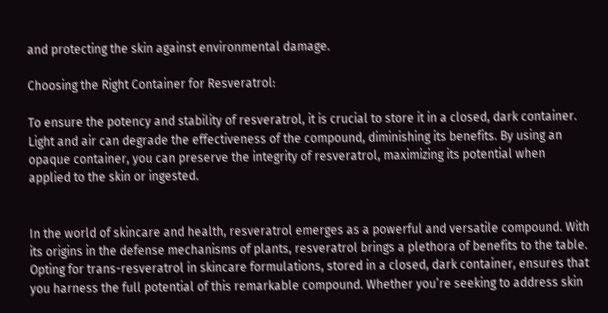and protecting the skin against environmental damage.

Choosing the Right Container for Resveratrol:

To ensure the potency and stability of resveratrol, it is crucial to store it in a closed, dark container. Light and air can degrade the effectiveness of the compound, diminishing its benefits. By using an opaque container, you can preserve the integrity of resveratrol, maximizing its potential when applied to the skin or ingested.


In the world of skincare and health, resveratrol emerges as a powerful and versatile compound. With its origins in the defense mechanisms of plants, resveratrol brings a plethora of benefits to the table. Opting for trans-resveratrol in skincare formulations, stored in a closed, dark container, ensures that you harness the full potential of this remarkable compound. Whether you’re seeking to address skin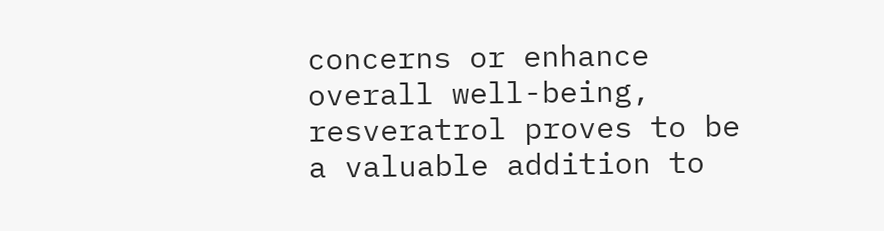concerns or enhance overall well-being, resveratrol proves to be a valuable addition to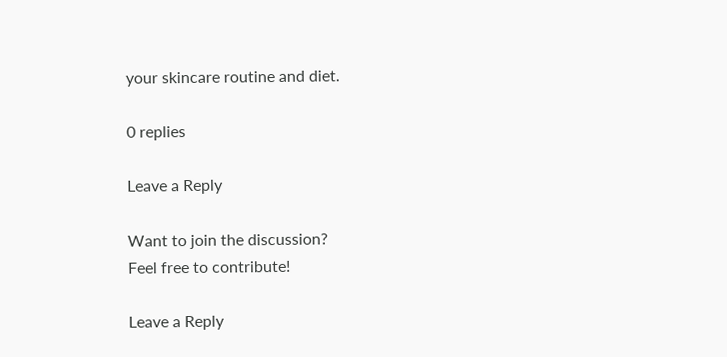your skincare routine and diet.

0 replies

Leave a Reply

Want to join the discussion?
Feel free to contribute!

Leave a Reply